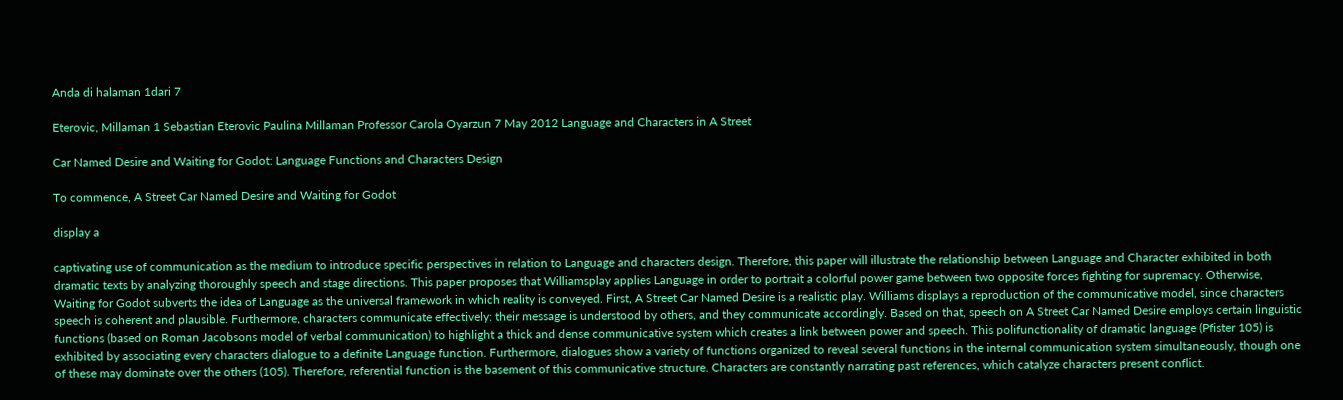Anda di halaman 1dari 7

Eterovic, Millaman 1 Sebastian Eterovic Paulina Millaman Professor Carola Oyarzun 7 May 2012 Language and Characters in A Street

Car Named Desire and Waiting for Godot: Language Functions and Characters Design

To commence, A Street Car Named Desire and Waiting for Godot

display a

captivating use of communication as the medium to introduce specific perspectives in relation to Language and characters design. Therefore, this paper will illustrate the relationship between Language and Character exhibited in both dramatic texts by analyzing thoroughly speech and stage directions. This paper proposes that Williamsplay applies Language in order to portrait a colorful power game between two opposite forces fighting for supremacy. Otherwise, Waiting for Godot subverts the idea of Language as the universal framework in which reality is conveyed. First, A Street Car Named Desire is a realistic play. Williams displays a reproduction of the communicative model, since characters speech is coherent and plausible. Furthermore, characters communicate effectively: their message is understood by others, and they communicate accordingly. Based on that, speech on A Street Car Named Desire employs certain linguistic functions (based on Roman Jacobsons model of verbal communication) to highlight a thick and dense communicative system which creates a link between power and speech. This polifunctionality of dramatic language (Pfister 105) is exhibited by associating every characters dialogue to a definite Language function. Furthermore, dialogues show a variety of functions organized to reveal several functions in the internal communication system simultaneously, though one of these may dominate over the others (105). Therefore, referential function is the basement of this communicative structure. Characters are constantly narrating past references, which catalyze characters present conflict.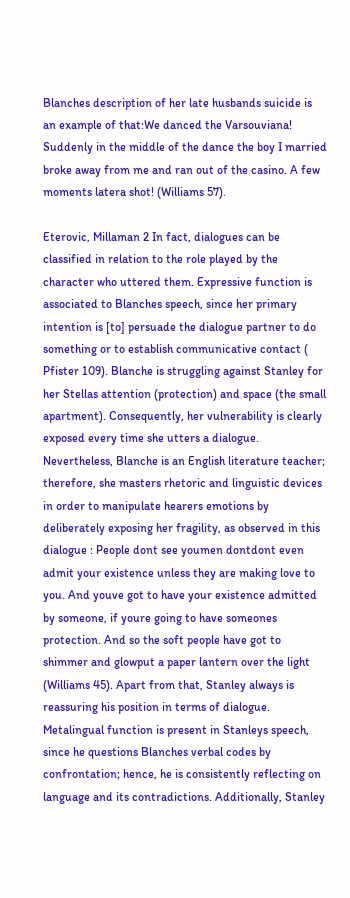Blanches description of her late husbands suicide is an example of that:We danced the Varsouviana! Suddenly in the middle of the dance the boy I married broke away from me and ran out of the casino. A few moments latera shot! (Williams 57).

Eterovic, Millaman 2 In fact, dialogues can be classified in relation to the role played by the character who uttered them. Expressive function is associated to Blanches speech, since her primary intention is [to] persuade the dialogue partner to do something or to establish communicative contact ( Pfister 109). Blanche is struggling against Stanley for her Stellas attention (protection) and space (the small apartment). Consequently, her vulnerability is clearly exposed every time she utters a dialogue. Nevertheless, Blanche is an English literature teacher; therefore, she masters rhetoric and linguistic devices in order to manipulate hearers emotions by deliberately exposing her fragility, as observed in this dialogue : People dont see youmen dontdont even admit your existence unless they are making love to you. And youve got to have your existence admitted by someone, if youre going to have someones protection. And so the soft people have got to shimmer and glowput a paper lantern over the light (Williams 45). Apart from that, Stanley always is reassuring his position in terms of dialogue. Metalingual function is present in Stanleys speech, since he questions Blanches verbal codes by confrontation; hence, he is consistently reflecting on language and its contradictions. Additionally, Stanley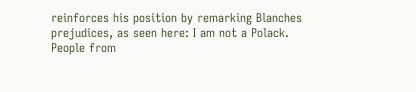reinforces his position by remarking Blanches prejudices, as seen here: I am not a Polack. People from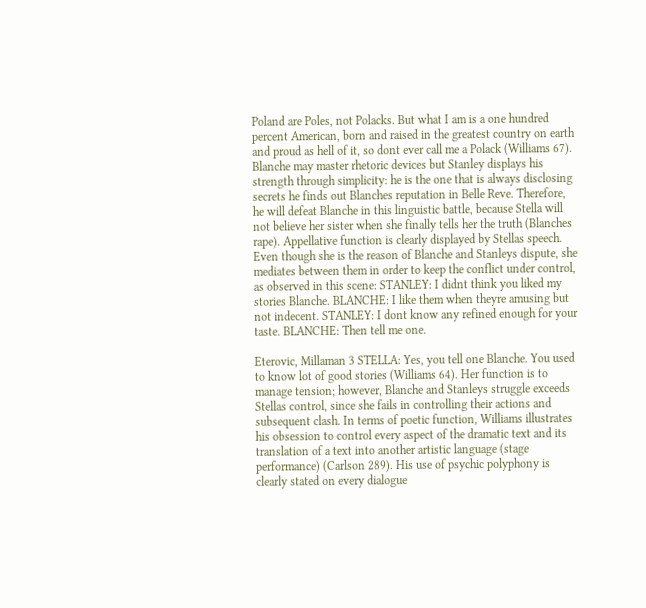Poland are Poles, not Polacks. But what I am is a one hundred percent American, born and raised in the greatest country on earth and proud as hell of it, so dont ever call me a Polack (Williams 67). Blanche may master rhetoric devices but Stanley displays his strength through simplicity: he is the one that is always disclosing secrets he finds out Blanches reputation in Belle Reve. Therefore, he will defeat Blanche in this linguistic battle, because Stella will not believe her sister when she finally tells her the truth (Blanches rape). Appellative function is clearly displayed by Stellas speech. Even though she is the reason of Blanche and Stanleys dispute, she mediates between them in order to keep the conflict under control, as observed in this scene: STANLEY: I didnt think you liked my stories Blanche. BLANCHE: I like them when theyre amusing but not indecent. STANLEY: I dont know any refined enough for your taste. BLANCHE: Then tell me one.

Eterovic, Millaman 3 STELLA: Yes, you tell one Blanche. You used to know lot of good stories (Williams 64). Her function is to manage tension; however, Blanche and Stanleys struggle exceeds Stellas control, since she fails in controlling their actions and subsequent clash. In terms of poetic function, Williams illustrates his obsession to control every aspect of the dramatic text and its translation of a text into another artistic language (stage performance) (Carlson 289). His use of psychic polyphony is clearly stated on every dialogue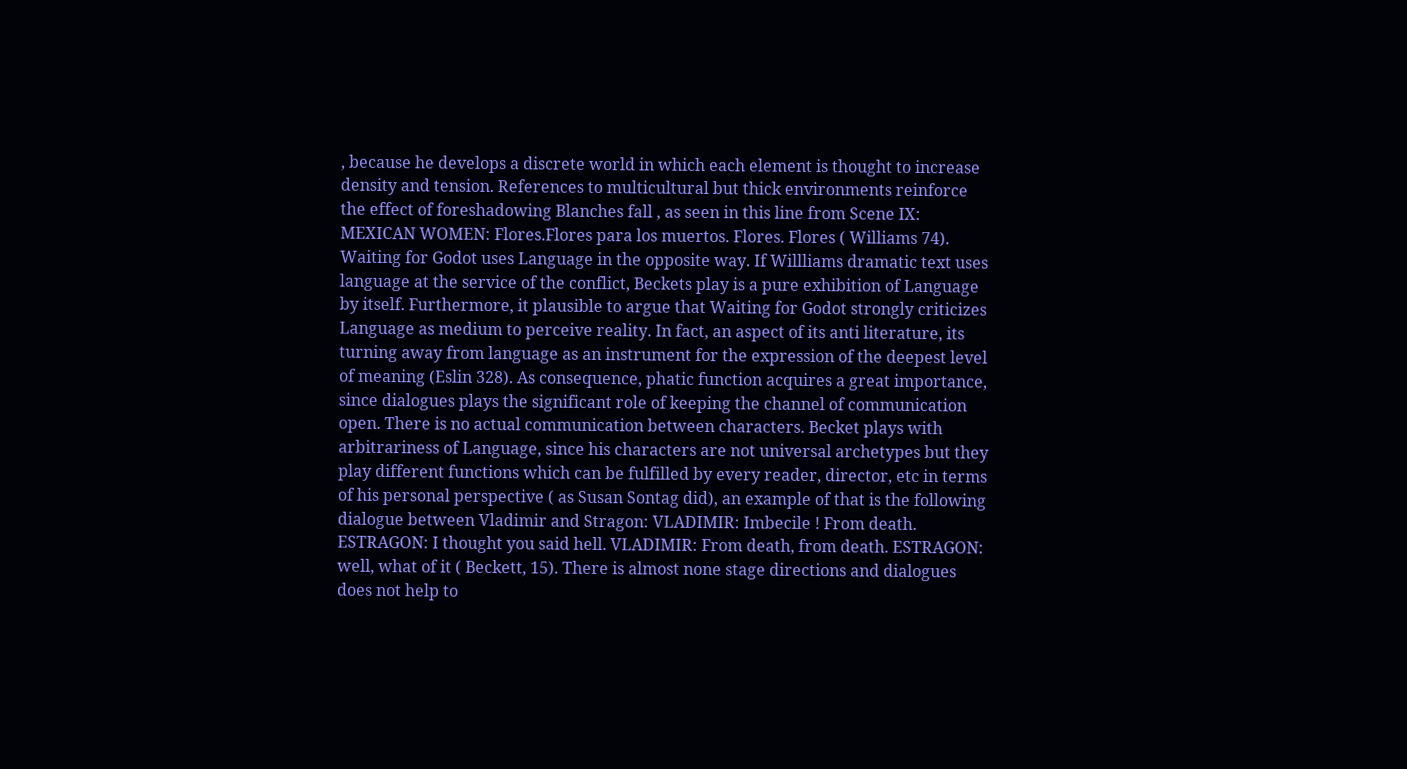, because he develops a discrete world in which each element is thought to increase density and tension. References to multicultural but thick environments reinforce the effect of foreshadowing Blanches fall , as seen in this line from Scene IX: MEXICAN WOMEN: Flores.Flores para los muertos. Flores. Flores ( Williams 74). Waiting for Godot uses Language in the opposite way. If Willliams dramatic text uses language at the service of the conflict, Beckets play is a pure exhibition of Language by itself. Furthermore, it plausible to argue that Waiting for Godot strongly criticizes Language as medium to perceive reality. In fact, an aspect of its anti literature, its turning away from language as an instrument for the expression of the deepest level of meaning (Eslin 328). As consequence, phatic function acquires a great importance, since dialogues plays the significant role of keeping the channel of communication open. There is no actual communication between characters. Becket plays with arbitrariness of Language, since his characters are not universal archetypes but they play different functions which can be fulfilled by every reader, director, etc in terms of his personal perspective ( as Susan Sontag did), an example of that is the following dialogue between Vladimir and Stragon: VLADIMIR: Imbecile ! From death. ESTRAGON: I thought you said hell. VLADIMIR: From death, from death. ESTRAGON: well, what of it ( Beckett, 15). There is almost none stage directions and dialogues does not help to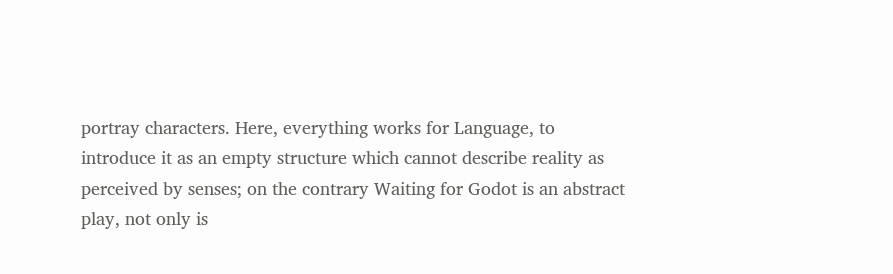portray characters. Here, everything works for Language, to introduce it as an empty structure which cannot describe reality as perceived by senses; on the contrary Waiting for Godot is an abstract play, not only is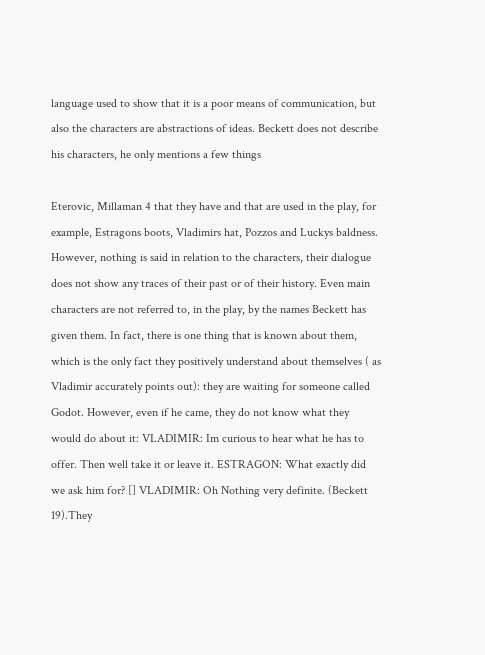language used to show that it is a poor means of communication, but also the characters are abstractions of ideas. Beckett does not describe his characters, he only mentions a few things

Eterovic, Millaman 4 that they have and that are used in the play, for example, Estragons boots, Vladimirs hat, Pozzos and Luckys baldness. However, nothing is said in relation to the characters, their dialogue does not show any traces of their past or of their history. Even main characters are not referred to, in the play, by the names Beckett has given them. In fact, there is one thing that is known about them, which is the only fact they positively understand about themselves ( as Vladimir accurately points out): they are waiting for someone called Godot. However, even if he came, they do not know what they would do about it: VLADIMIR: Im curious to hear what he has to offer. Then well take it or leave it. ESTRAGON: What exactly did we ask him for? [] VLADIMIR: Oh Nothing very definite. (Beckett 19).They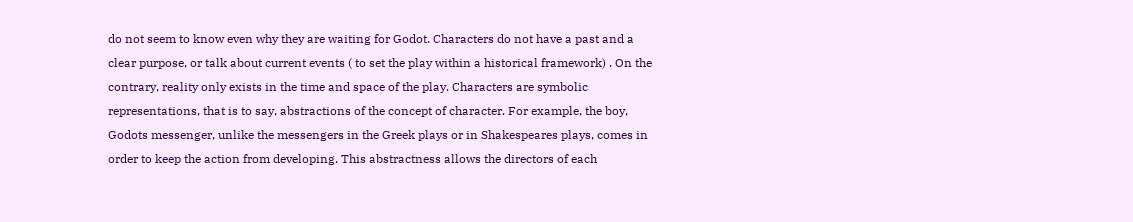do not seem to know even why they are waiting for Godot. Characters do not have a past and a clear purpose, or talk about current events ( to set the play within a historical framework) . On the contrary, reality only exists in the time and space of the play. Characters are symbolic representations, that is to say, abstractions of the concept of character. For example, the boy, Godots messenger, unlike the messengers in the Greek plays or in Shakespeares plays, comes in order to keep the action from developing. This abstractness allows the directors of each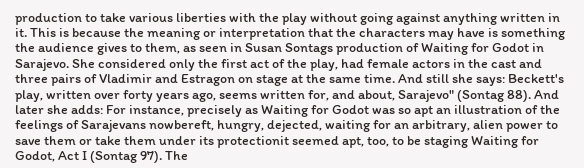production to take various liberties with the play without going against anything written in it. This is because the meaning or interpretation that the characters may have is something the audience gives to them, as seen in Susan Sontags production of Waiting for Godot in Sarajevo. She considered only the first act of the play, had female actors in the cast and three pairs of Vladimir and Estragon on stage at the same time. And still she says: Beckett's play, written over forty years ago, seems written for, and about, Sarajevo" (Sontag 88). And later she adds: For instance, precisely as Waiting for Godot was so apt an illustration of the feelings of Sarajevans nowbereft, hungry, dejected, waiting for an arbitrary, alien power to save them or take them under its protectionit seemed apt, too, to be staging Waiting for Godot, Act I (Sontag 97). The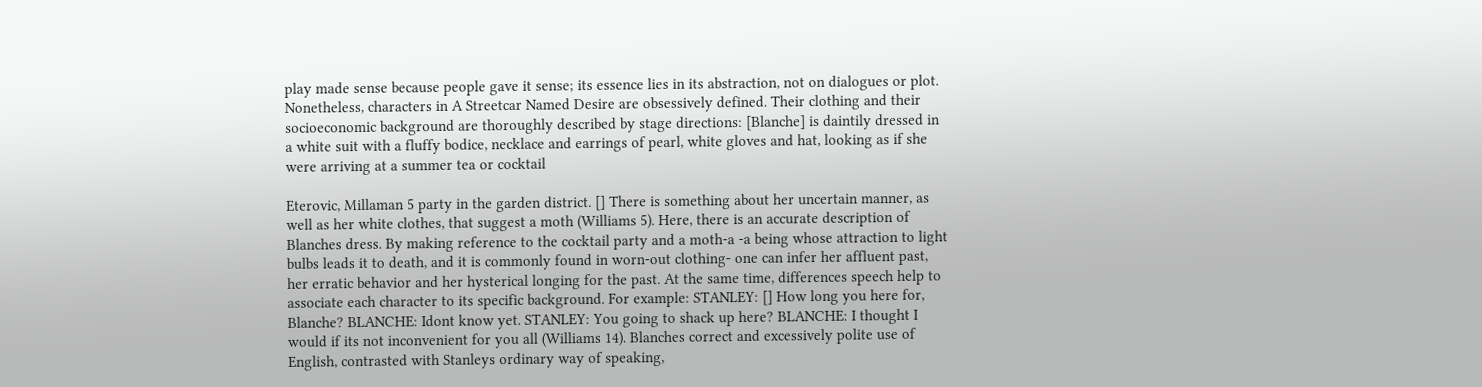play made sense because people gave it sense; its essence lies in its abstraction, not on dialogues or plot. Nonetheless, characters in A Streetcar Named Desire are obsessively defined. Their clothing and their socioeconomic background are thoroughly described by stage directions: [Blanche] is daintily dressed in a white suit with a fluffy bodice, necklace and earrings of pearl, white gloves and hat, looking as if she were arriving at a summer tea or cocktail

Eterovic, Millaman 5 party in the garden district. [] There is something about her uncertain manner, as well as her white clothes, that suggest a moth (Williams 5). Here, there is an accurate description of Blanches dress. By making reference to the cocktail party and a moth-a -a being whose attraction to light bulbs leads it to death, and it is commonly found in worn-out clothing- one can infer her affluent past, her erratic behavior and her hysterical longing for the past. At the same time, differences speech help to associate each character to its specific background. For example: STANLEY: [] How long you here for, Blanche? BLANCHE: Idont know yet. STANLEY: You going to shack up here? BLANCHE: I thought I would if its not inconvenient for you all (Williams 14). Blanches correct and excessively polite use of English, contrasted with Stanleys ordinary way of speaking,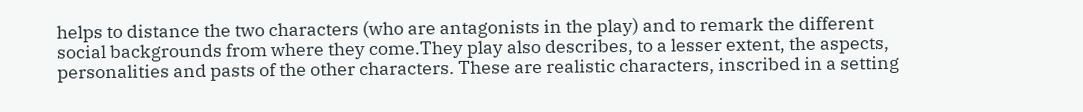helps to distance the two characters (who are antagonists in the play) and to remark the different social backgrounds from where they come.They play also describes, to a lesser extent, the aspects, personalities and pasts of the other characters. These are realistic characters, inscribed in a setting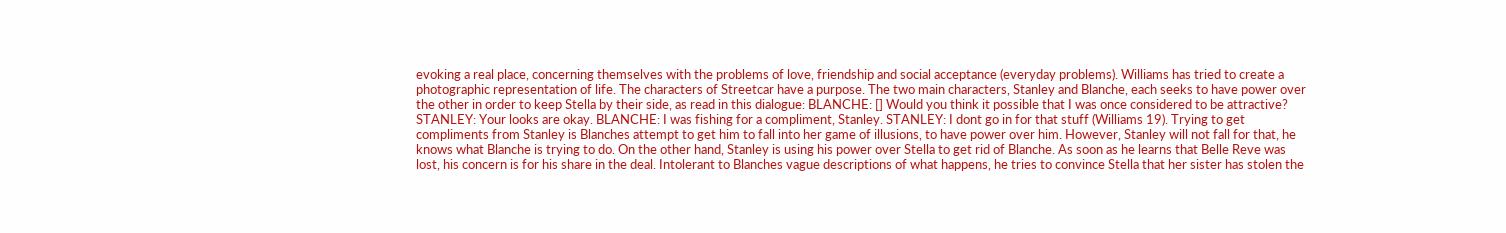evoking a real place, concerning themselves with the problems of love, friendship and social acceptance (everyday problems). Williams has tried to create a photographic representation of life. The characters of Streetcar have a purpose. The two main characters, Stanley and Blanche, each seeks to have power over the other in order to keep Stella by their side, as read in this dialogue: BLANCHE: [] Would you think it possible that I was once considered to be attractive? STANLEY: Your looks are okay. BLANCHE: I was fishing for a compliment, Stanley. STANLEY: I dont go in for that stuff (Williams 19). Trying to get compliments from Stanley is Blanches attempt to get him to fall into her game of illusions, to have power over him. However, Stanley will not fall for that, he knows what Blanche is trying to do. On the other hand, Stanley is using his power over Stella to get rid of Blanche. As soon as he learns that Belle Reve was lost, his concern is for his share in the deal. Intolerant to Blanches vague descriptions of what happens, he tries to convince Stella that her sister has stolen the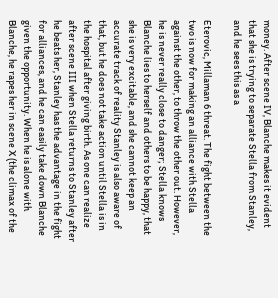money. After scene IV, Blanche makes it evident that she is trying to separate Stella from Stanley, and he sees this as a

Eterovic, Millaman 6 threat. The fight between the two is now for making an alliance with Stella against the other, to throw the other out. However, he is never really close to danger; Stella knows Blanche lies to herself and others to be happy, that she is very excitable, and she cannot keep an accurate track of reality Stanley is also aware of that, but he does not take action until Stella is in the hospital after giving birth. As one can realize after scene III when Stella returns to Stanley after he beats her, Stanley has the advantage in the fight for alliances, and he can easily take down Blanche given the opportunity. When he is alone with Blanche, he rapes her in scene X (the climax of the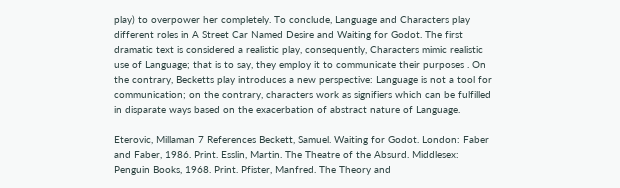play) to overpower her completely. To conclude, Language and Characters play different roles in A Street Car Named Desire and Waiting for Godot. The first dramatic text is considered a realistic play, consequently, Characters mimic realistic use of Language; that is to say, they employ it to communicate their purposes . On the contrary, Becketts play introduces a new perspective: Language is not a tool for communication; on the contrary, characters work as signifiers which can be fulfilled in disparate ways based on the exacerbation of abstract nature of Language.

Eterovic, Millaman 7 References Beckett, Samuel. Waiting for Godot. London: Faber and Faber, 1986. Print. Esslin, Martin. The Theatre of the Absurd. Middlesex: Penguin Books, 1968. Print. Pfister, Manfred. The Theory and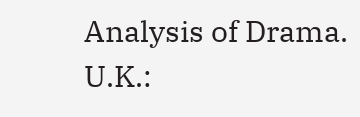Analysis of Drama. U.K.: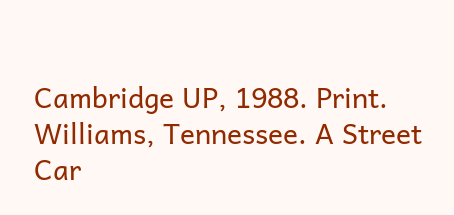Cambridge UP, 1988. Print. Williams, Tennessee. A Street Car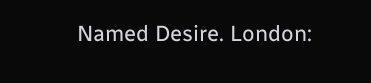Named Desire. London: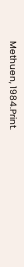Methuen, 1984.Print.